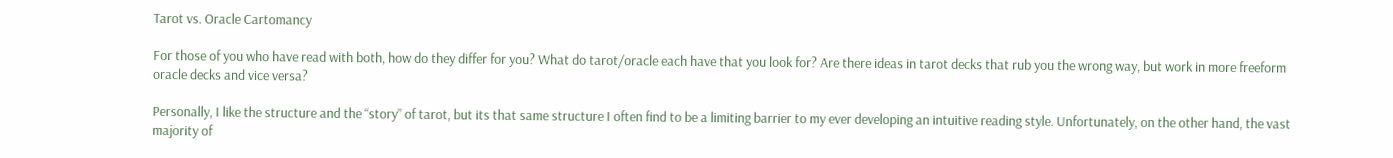Tarot vs. Oracle Cartomancy

For those of you who have read with both, how do they differ for you? What do tarot/oracle each have that you look for? Are there ideas in tarot decks that rub you the wrong way, but work in more freeform oracle decks and vice versa?

Personally, I like the structure and the “story” of tarot, but its that same structure I often find to be a limiting barrier to my ever developing an intuitive reading style. Unfortunately, on the other hand, the vast majority of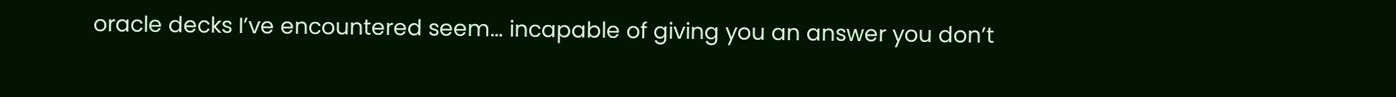oracle decks I’ve encountered seem… incapable of giving you an answer you don’t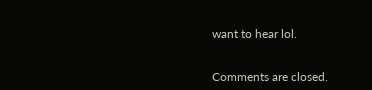want to hear lol.


Comments are closed.